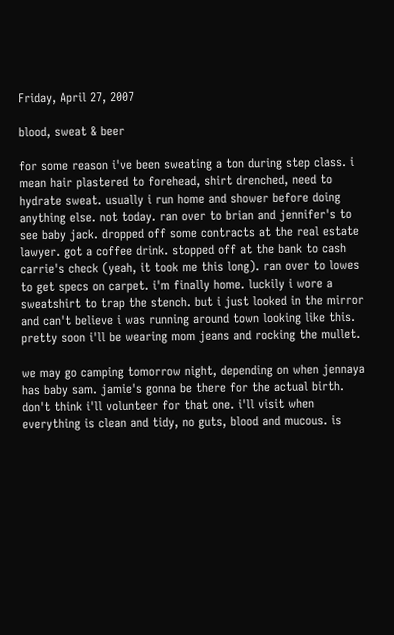Friday, April 27, 2007

blood, sweat & beer

for some reason i've been sweating a ton during step class. i mean hair plastered to forehead, shirt drenched, need to hydrate sweat. usually i run home and shower before doing anything else. not today. ran over to brian and jennifer's to see baby jack. dropped off some contracts at the real estate lawyer. got a coffee drink. stopped off at the bank to cash carrie's check (yeah, it took me this long). ran over to lowes to get specs on carpet. i'm finally home. luckily i wore a sweatshirt to trap the stench. but i just looked in the mirror and can't believe i was running around town looking like this. pretty soon i'll be wearing mom jeans and rocking the mullet.

we may go camping tomorrow night, depending on when jennaya has baby sam. jamie's gonna be there for the actual birth. don't think i'll volunteer for that one. i'll visit when everything is clean and tidy, no guts, blood and mucous. is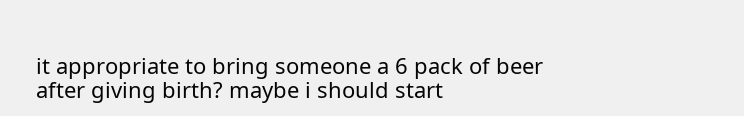it appropriate to bring someone a 6 pack of beer after giving birth? maybe i should start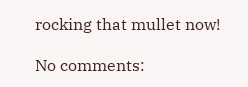rocking that mullet now!

No comments: